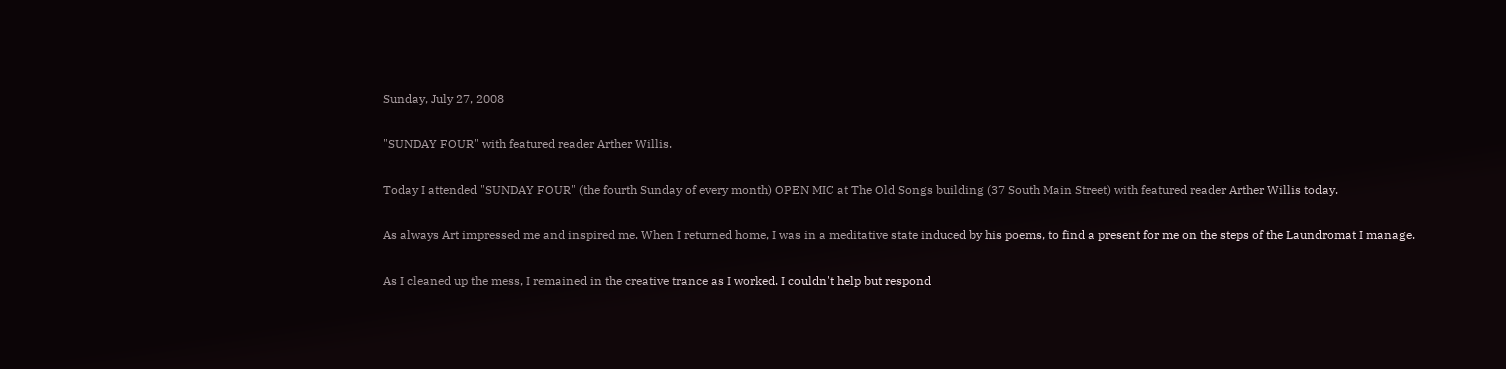Sunday, July 27, 2008

"SUNDAY FOUR" with featured reader Arther Willis.

Today I attended "SUNDAY FOUR" (the fourth Sunday of every month) OPEN MIC at The Old Songs building (37 South Main Street) with featured reader Arther Willis today.

As always Art impressed me and inspired me. When I returned home, I was in a meditative state induced by his poems, to find a present for me on the steps of the Laundromat I manage.

As I cleaned up the mess, I remained in the creative trance as I worked. I couldn't help but respond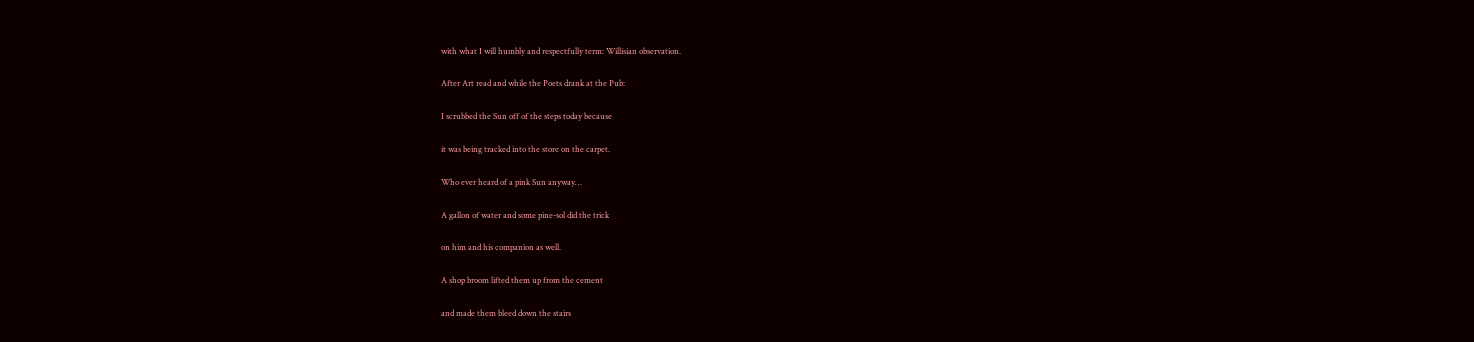with what I will humbly and respectfully term: Willisian observation.

After Art read and while the Poets drank at the Pub:

I scrubbed the Sun off of the steps today because

it was being tracked into the store on the carpet.

Who ever heard of a pink Sun anyway…

A gallon of water and some pine-sol did the trick

on him and his companion as well.

A shop broom lifted them up from the cement

and made them bleed down the stairs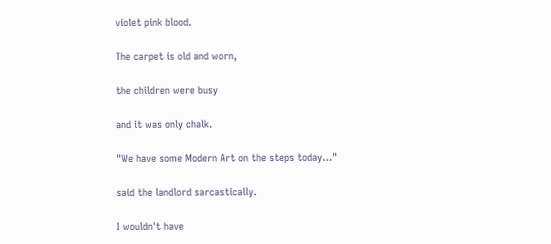violet pink blood.

The carpet is old and worn,

the children were busy

and it was only chalk.

"We have some Modern Art on the steps today…"

said the landlord sarcastically.

I wouldn't have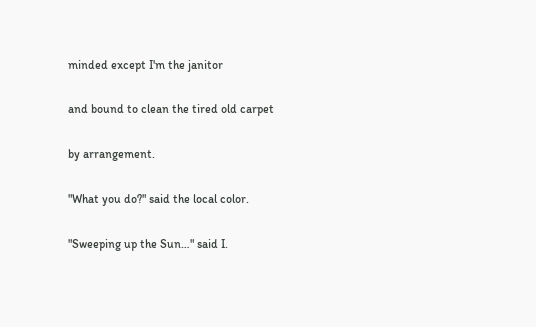minded except I'm the janitor

and bound to clean the tired old carpet

by arrangement.

"What you do?" said the local color.

"Sweeping up the Sun…" said I.